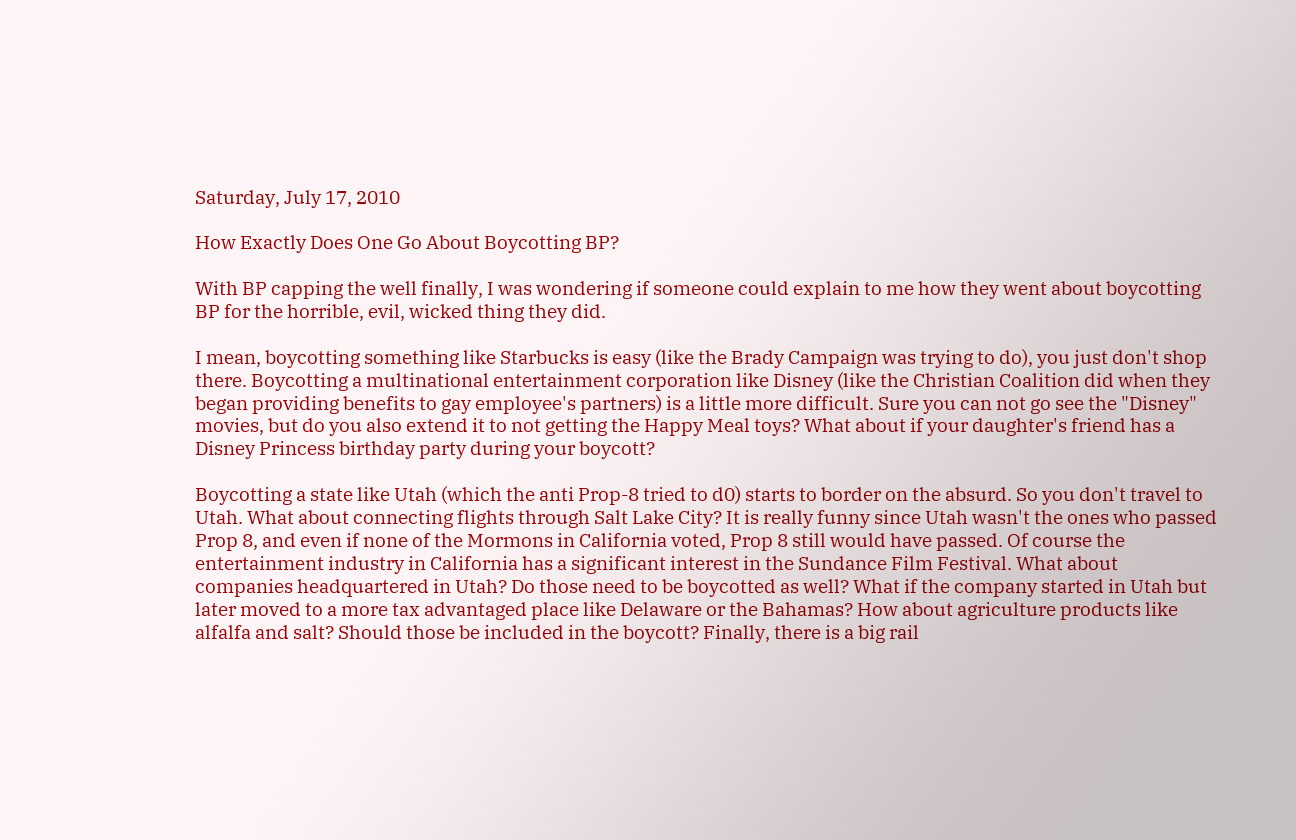Saturday, July 17, 2010

How Exactly Does One Go About Boycotting BP?

With BP capping the well finally, I was wondering if someone could explain to me how they went about boycotting BP for the horrible, evil, wicked thing they did.

I mean, boycotting something like Starbucks is easy (like the Brady Campaign was trying to do), you just don't shop there. Boycotting a multinational entertainment corporation like Disney (like the Christian Coalition did when they began providing benefits to gay employee's partners) is a little more difficult. Sure you can not go see the "Disney" movies, but do you also extend it to not getting the Happy Meal toys? What about if your daughter's friend has a Disney Princess birthday party during your boycott?

Boycotting a state like Utah (which the anti Prop-8 tried to d0) starts to border on the absurd. So you don't travel to Utah. What about connecting flights through Salt Lake City? It is really funny since Utah wasn't the ones who passed Prop 8, and even if none of the Mormons in California voted, Prop 8 still would have passed. Of course the entertainment industry in California has a significant interest in the Sundance Film Festival. What about companies headquartered in Utah? Do those need to be boycotted as well? What if the company started in Utah but later moved to a more tax advantaged place like Delaware or the Bahamas? How about agriculture products like alfalfa and salt? Should those be included in the boycott? Finally, there is a big rail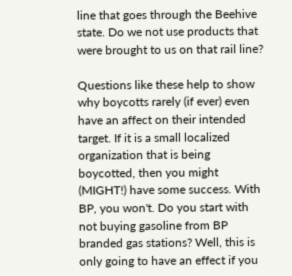line that goes through the Beehive state. Do we not use products that were brought to us on that rail line?

Questions like these help to show why boycotts rarely (if ever) even have an affect on their intended target. If it is a small localized organization that is being boycotted, then you might (MIGHT!) have some success. With BP, you won't. Do you start with not buying gasoline from BP branded gas stations? Well, this is only going to have an effect if you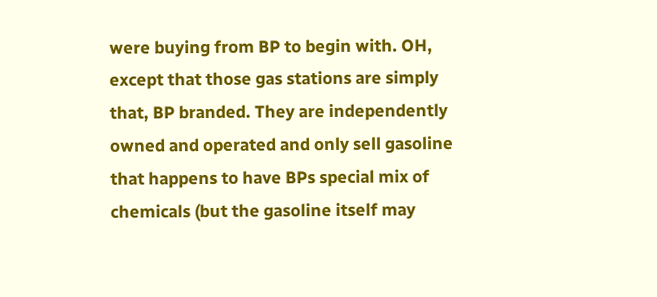were buying from BP to begin with. OH, except that those gas stations are simply that, BP branded. They are independently owned and operated and only sell gasoline that happens to have BPs special mix of chemicals (but the gasoline itself may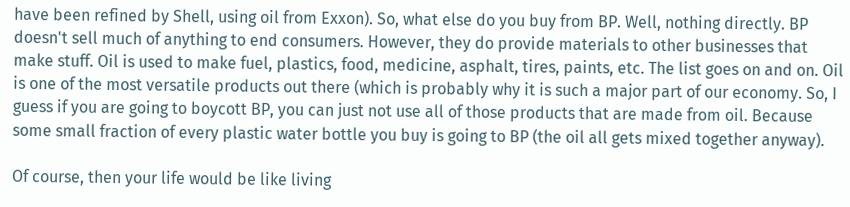have been refined by Shell, using oil from Exxon). So, what else do you buy from BP. Well, nothing directly. BP doesn't sell much of anything to end consumers. However, they do provide materials to other businesses that make stuff. Oil is used to make fuel, plastics, food, medicine, asphalt, tires, paints, etc. The list goes on and on. Oil is one of the most versatile products out there (which is probably why it is such a major part of our economy. So, I guess if you are going to boycott BP, you can just not use all of those products that are made from oil. Because some small fraction of every plastic water bottle you buy is going to BP (the oil all gets mixed together anyway).

Of course, then your life would be like living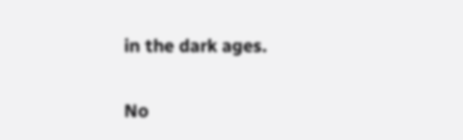in the dark ages.

No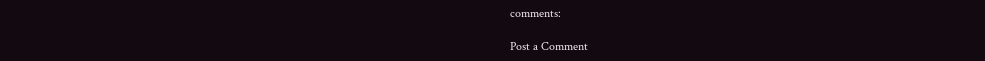comments:

Post a Comment